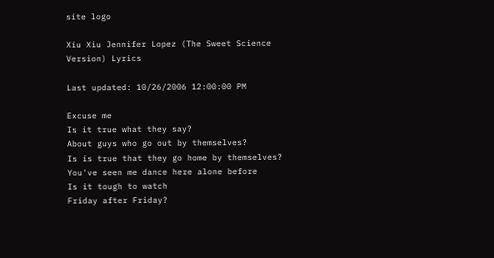site logo

Xiu Xiu Jennifer Lopez (The Sweet Science Version) Lyrics

Last updated: 10/26/2006 12:00:00 PM

Excuse me
Is it true what they say?
About guys who go out by themselves?
Is is true that they go home by themselves?
You've seen me dance here alone before
Is it tough to watch
Friday after Friday?